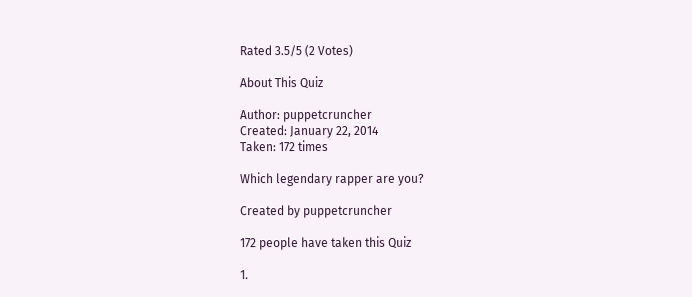Rated 3.5/5 (2 Votes)

About This Quiz

Author: puppetcruncher
Created: January 22, 2014
Taken: 172 times

Which legendary rapper are you?

Created by puppetcruncher

172 people have taken this Quiz

1.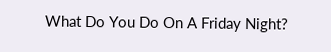What Do You Do On A Friday Night?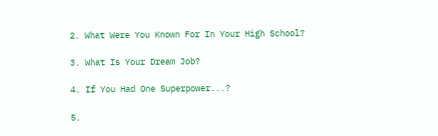2. What Were You Known For In Your High School?

3. What Is Your Dream Job?

4. If You Had One Superpower...?

5.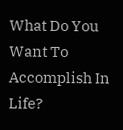What Do You Want To Accomplish In Life?